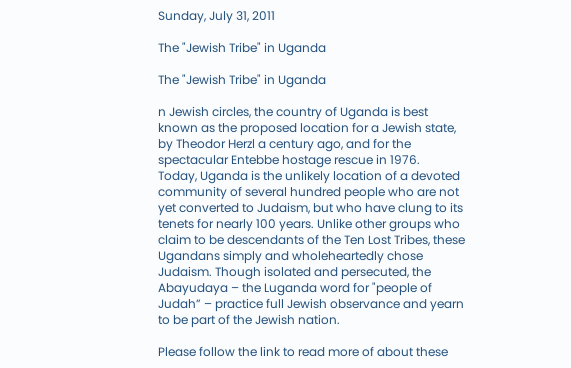Sunday, July 31, 2011

The "Jewish Tribe" in Uganda

The "Jewish Tribe" in Uganda

n Jewish circles, the country of Uganda is best known as the proposed location for a Jewish state, by Theodor Herzl a century ago, and for the spectacular Entebbe hostage rescue in 1976.
Today, Uganda is the unlikely location of a devoted community of several hundred people who are not yet converted to Judaism, but who have clung to its tenets for nearly 100 years. Unlike other groups who claim to be descendants of the Ten Lost Tribes, these Ugandans simply and wholeheartedly chose Judaism. Though isolated and persecuted, the Abayudaya – the Luganda word for "people of Judah” – practice full Jewish observance and yearn to be part of the Jewish nation.

Please follow the link to read more of about these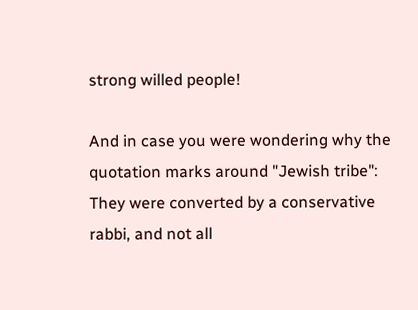strong willed people!

And in case you were wondering why the quotation marks around "Jewish tribe": They were converted by a conservative rabbi, and not all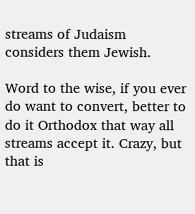streams of Judaism considers them Jewish.

Word to the wise, if you ever do want to convert, better to do it Orthodox that way all streams accept it. Crazy, but that is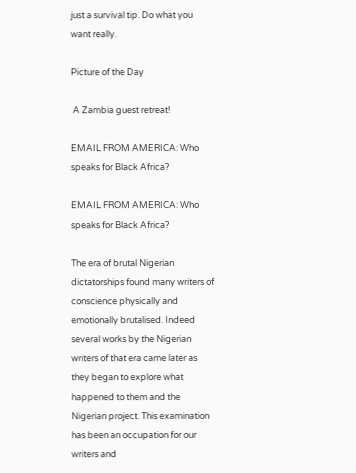just a survival tip. Do what you want really.

Picture of the Day

 A Zambia guest retreat!

EMAIL FROM AMERICA: Who speaks for Black Africa?

EMAIL FROM AMERICA: Who speaks for Black Africa?

The era of brutal Nigerian dictatorships found many writers of conscience physically and emotionally brutalised. Indeed several works by the Nigerian writers of that era came later as they began to explore what happened to them and the Nigerian project. This examination has been an occupation for our writers and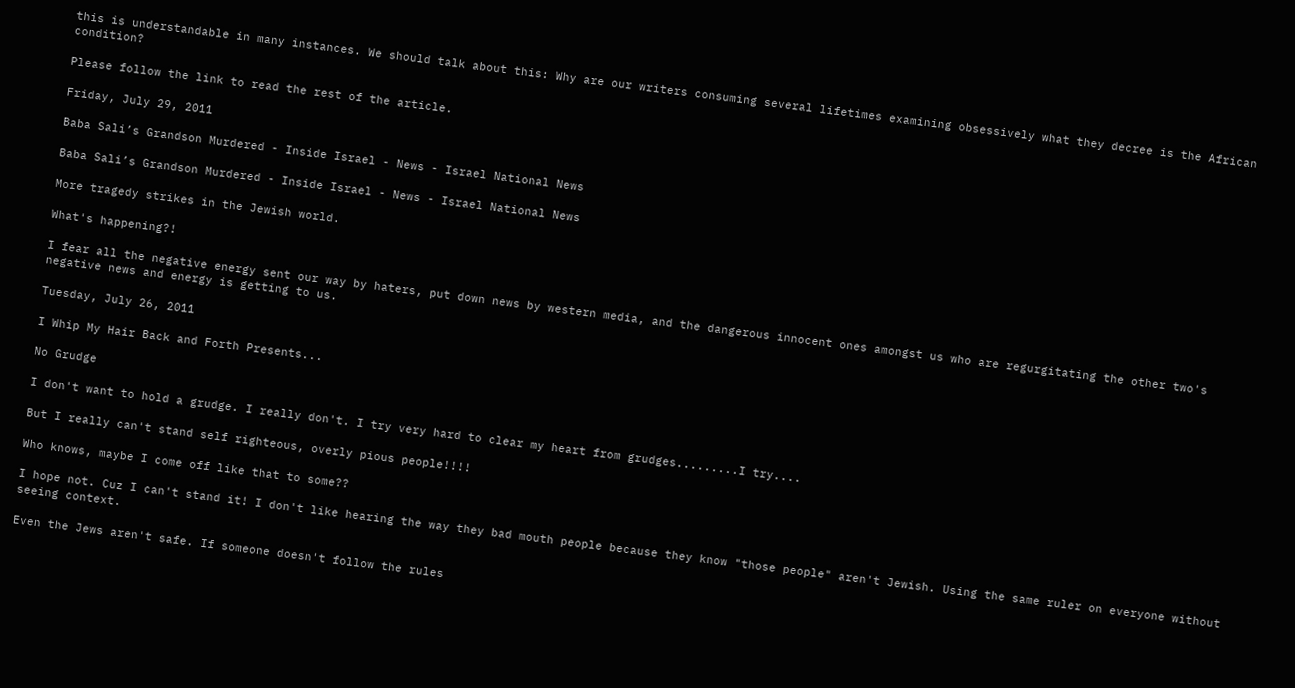this is understandable in many instances. We should talk about this: Why are our writers consuming several lifetimes examining obsessively what they decree is the African condition?

Please follow the link to read the rest of the article.

Friday, July 29, 2011

Baba Sali’s Grandson Murdered - Inside Israel - News - Israel National News

Baba Sali’s Grandson Murdered - Inside Israel - News - Israel National News

More tragedy strikes in the Jewish world.

What's happening?!

I fear all the negative energy sent our way by haters, put down news by western media, and the dangerous innocent ones amongst us who are regurgitating the other two's negative news and energy is getting to us.

Tuesday, July 26, 2011

I Whip My Hair Back and Forth Presents...

No Grudge

I don't want to hold a grudge. I really don't. I try very hard to clear my heart from grudges.........I try....

But I really can't stand self righteous, overly pious people!!!!

Who knows, maybe I come off like that to some??

I hope not. Cuz I can't stand it! I don't like hearing the way they bad mouth people because they know "those people" aren't Jewish. Using the same ruler on everyone without seeing context.

Even the Jews aren't safe. If someone doesn't follow the rules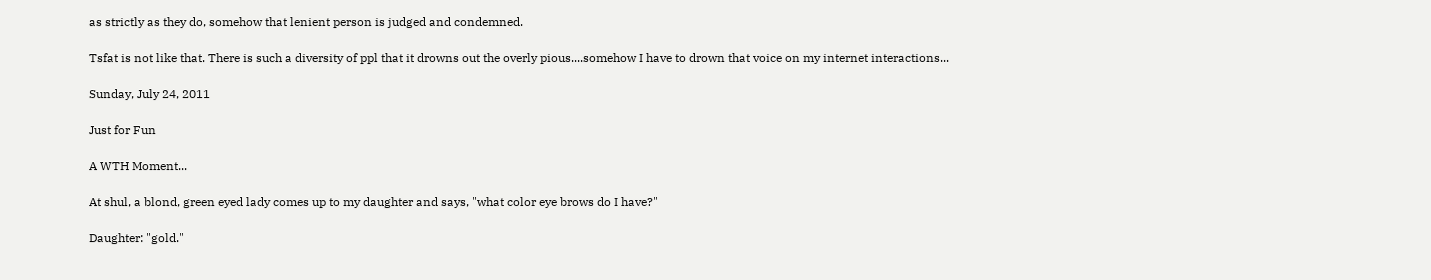as strictly as they do, somehow that lenient person is judged and condemned.

Tsfat is not like that. There is such a diversity of ppl that it drowns out the overly pious....somehow I have to drown that voice on my internet interactions...

Sunday, July 24, 2011

Just for Fun

A WTH Moment...

At shul, a blond, green eyed lady comes up to my daughter and says, "what color eye brows do I have?"

Daughter: "gold."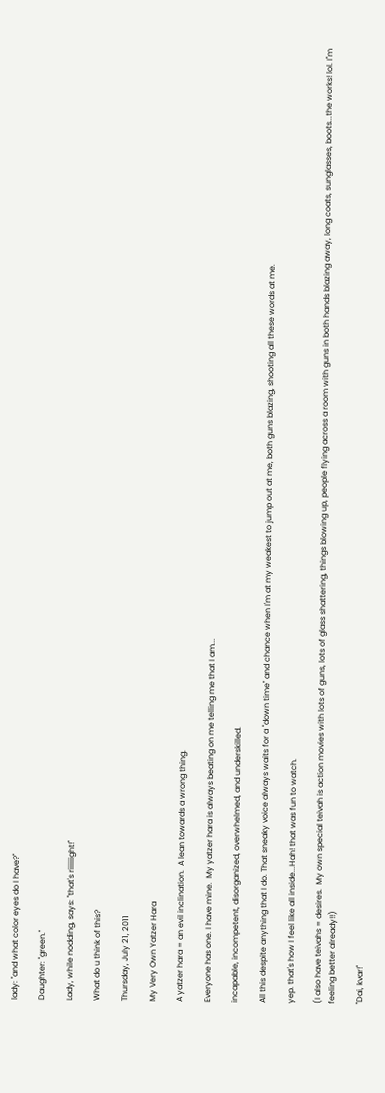lady: "and what color eyes do I have?"

Daughter: "green."

Lady, while nodding, says: "that's riiiiiight!"

What do u think of this?

Thursday, July 21, 2011

My Very Own Yatzer Hara

A yatzer hara = an evil inclination.  A lean towards a wrong thing.

Everyone has one. I have mine.  My yatzer hara is always beating on me telling me that I am...

incapable, incompetent, disorganized, overwhelmed, and underskilled.

All this despite anything that I do. That sneaky voice always waits for a "down time" and chance when I'm at my weakest to jump out at me, both guns blazing, shooting all these words at me.

yep. that's how I feel like all inside...Hah! that was fun to watch.

(I also have teivahs = desires.  My own special teivah is action movies with lots of guns, lots of glass shattering, things blowing up, people flying across a room with guns in both hands blazing away, long coats, sunglasses, boots...the works! lol. I"m feeling better already!!)

"Dai, kvar!"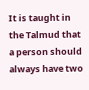It is taught in the Talmud that a person should always have two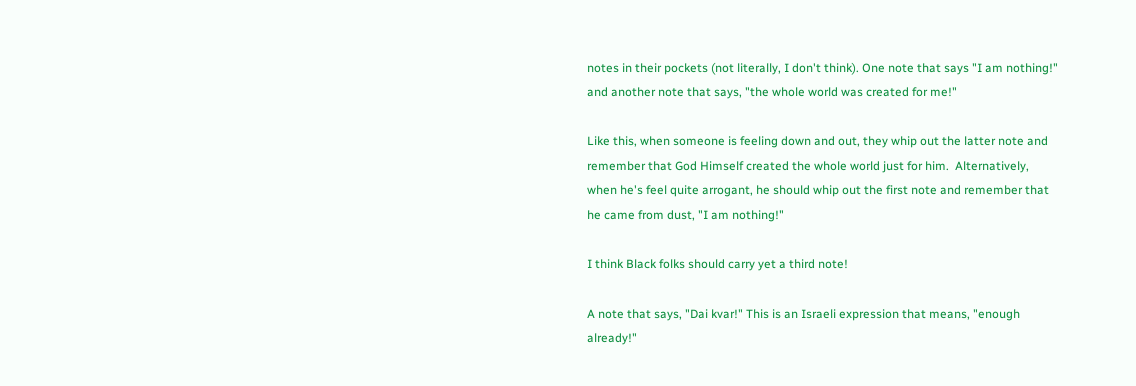notes in their pockets (not literally, I don't think). One note that says "I am nothing!"  and another note that says, "the whole world was created for me!"

Like this, when someone is feeling down and out, they whip out the latter note and remember that God Himself created the whole world just for him.  Alternatively, when he's feel quite arrogant, he should whip out the first note and remember that he came from dust, "I am nothing!"

I think Black folks should carry yet a third note!

A note that says, "Dai kvar!" This is an Israeli expression that means, "enough already!"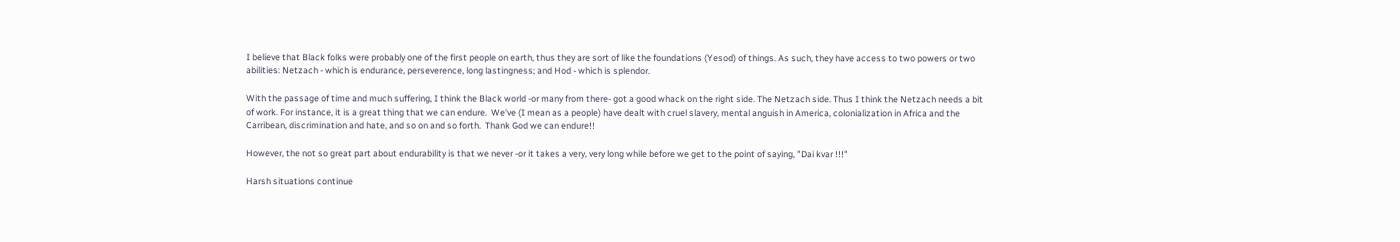I believe that Black folks were probably one of the first people on earth, thus they are sort of like the foundations (Yesod) of things. As such, they have access to two powers or two abilities: Netzach - which is endurance, perseverence, long lastingness; and Hod - which is splendor.

With the passage of time and much suffering, I think the Black world -or many from there- got a good whack on the right side. The Netzach side. Thus I think the Netzach needs a bit of work. For instance, it is a great thing that we can endure.  We've (I mean as a people) have dealt with cruel slavery, mental anguish in America, colonialization in Africa and the Carribean, discrimination and hate, and so on and so forth.  Thank God we can endure!!

However, the not so great part about endurability is that we never -or it takes a very, very long while before we get to the point of saying, "Dai kvar !!!"

Harsh situations continue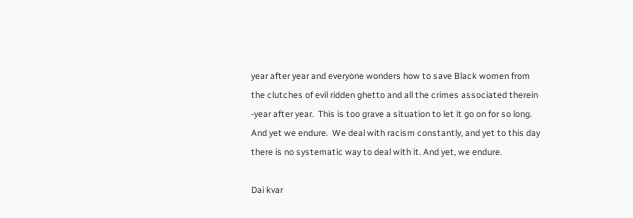year after year and everyone wonders how to save Black women from the clutches of evil ridden ghetto and all the crimes associated therein -year after year.  This is too grave a situation to let it go on for so long. And yet we endure.  We deal with racism constantly, and yet to this day there is no systematic way to deal with it. And yet, we endure.

Dai kvar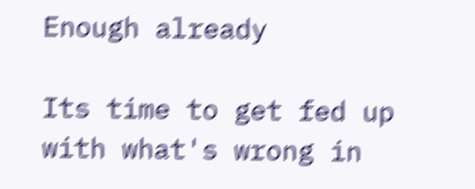Enough already

Its time to get fed up with what's wrong in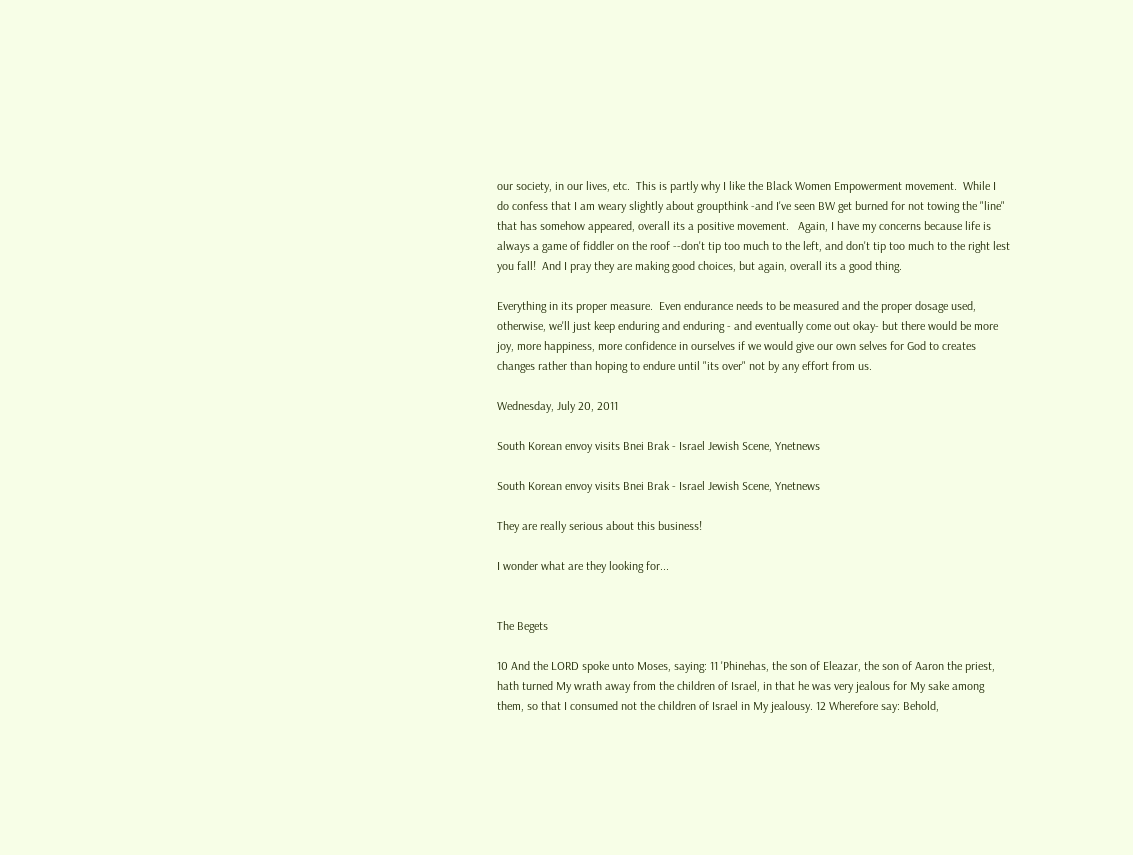our society, in our lives, etc.  This is partly why I like the Black Women Empowerment movement.  While I do confess that I am weary slightly about groupthink -and I've seen BW get burned for not towing the "line" that has somehow appeared, overall its a positive movement.   Again, I have my concerns because life is always a game of fiddler on the roof --don't tip too much to the left, and don't tip too much to the right lest you fall!  And I pray they are making good choices, but again, overall its a good thing.

Everything in its proper measure.  Even endurance needs to be measured and the proper dosage used, otherwise, we'll just keep enduring and enduring - and eventually come out okay- but there would be more joy, more happiness, more confidence in ourselves if we would give our own selves for God to creates changes rather than hoping to endure until "its over" not by any effort from us.

Wednesday, July 20, 2011

South Korean envoy visits Bnei Brak - Israel Jewish Scene, Ynetnews

South Korean envoy visits Bnei Brak - Israel Jewish Scene, Ynetnews

They are really serious about this business!

I wonder what are they looking for...


The Begets

10 And the LORD spoke unto Moses, saying: 11 'Phinehas, the son of Eleazar, the son of Aaron the priest, hath turned My wrath away from the children of Israel, in that he was very jealous for My sake among them, so that I consumed not the children of Israel in My jealousy. 12 Wherefore say: Behold,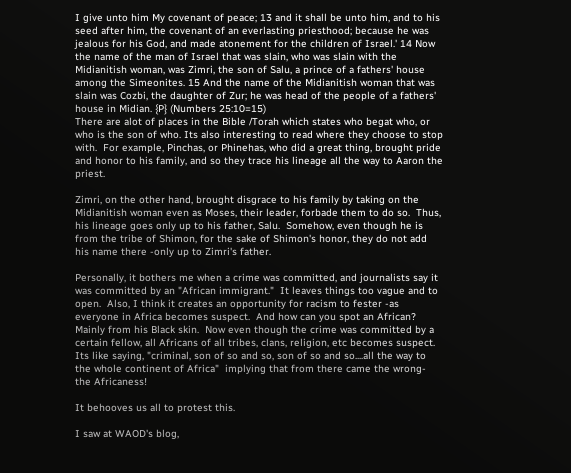I give unto him My covenant of peace; 13 and it shall be unto him, and to his seed after him, the covenant of an everlasting priesthood; because he was jealous for his God, and made atonement for the children of Israel.' 14 Now the name of the man of Israel that was slain, who was slain with the Midianitish woman, was Zimri, the son of Salu, a prince of a fathers' house among the Simeonites. 15 And the name of the Midianitish woman that was slain was Cozbi, the daughter of Zur; he was head of the people of a fathers' house in Midian. {P} (Numbers 25:10=15)
There are alot of places in the Bible /Torah which states who begat who, or who is the son of who. Its also interesting to read where they choose to stop with.  For example, Pinchas, or Phinehas, who did a great thing, brought pride and honor to his family, and so they trace his lineage all the way to Aaron the priest.

Zimri, on the other hand, brought disgrace to his family by taking on the Midianitish woman even as Moses, their leader, forbade them to do so.  Thus, his lineage goes only up to his father, Salu.  Somehow, even though he is from the tribe of Shimon, for the sake of Shimon's honor, they do not add his name there -only up to Zimri's father.

Personally, it bothers me when a crime was committed, and journalists say it was committed by an "African immigrant."  It leaves things too vague and to open.  Also, I think it creates an opportunity for racism to fester -as everyone in Africa becomes suspect.  And how can you spot an African? Mainly from his Black skin.  Now even though the crime was committed by a certain fellow, all Africans of all tribes, clans, religion, etc becomes suspect.  Its like saying, "criminal, son of so and so, son of so and so....all the way to the whole continent of Africa"  implying that from there came the wrong- the Africaness!

It behooves us all to protest this.

I saw at WAOD's blog,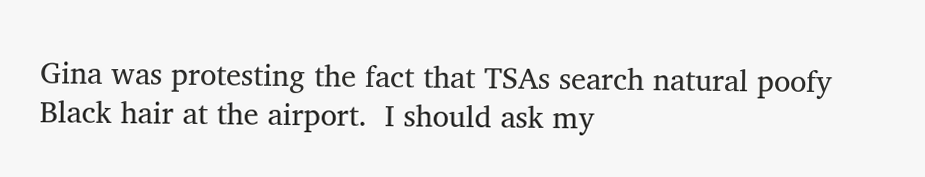Gina was protesting the fact that TSAs search natural poofy Black hair at the airport.  I should ask my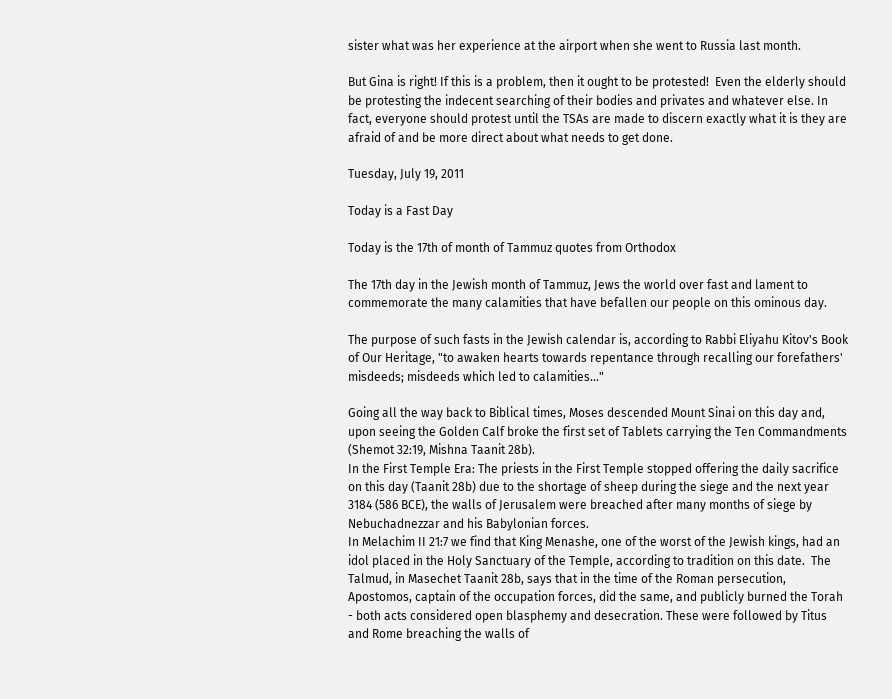sister what was her experience at the airport when she went to Russia last month.

But Gina is right! If this is a problem, then it ought to be protested!  Even the elderly should be protesting the indecent searching of their bodies and privates and whatever else. In fact, everyone should protest until the TSAs are made to discern exactly what it is they are afraid of and be more direct about what needs to get done.

Tuesday, July 19, 2011

Today is a Fast Day

Today is the 17th of month of Tammuz quotes from Orthodox

The 17th day in the Jewish month of Tammuz, Jews the world over fast and lament to commemorate the many calamities that have befallen our people on this ominous day.

The purpose of such fasts in the Jewish calendar is, according to Rabbi Eliyahu Kitov's Book of Our Heritage, "to awaken hearts towards repentance through recalling our forefathers' misdeeds; misdeeds which led to calamities..."

Going all the way back to Biblical times, Moses descended Mount Sinai on this day and, upon seeing the Golden Calf broke the first set of Tablets carrying the Ten Commandments (Shemot 32:19, Mishna Taanit 28b).
In the First Temple Era: The priests in the First Temple stopped offering the daily sacrifice on this day (Taanit 28b) due to the shortage of sheep during the siege and the next year 3184 (586 BCE), the walls of Jerusalem were breached after many months of siege by Nebuchadnezzar and his Babylonian forces.
In Melachim II 21:7 we find that King Menashe, one of the worst of the Jewish kings, had an idol placed in the Holy Sanctuary of the Temple, according to tradition on this date.  The Talmud, in Masechet Taanit 28b, says that in the time of the Roman persecution, Apostomos, captain of the occupation forces, did the same, and publicly burned the Torah - both acts considered open blasphemy and desecration. These were followed by Titus and Rome breaching the walls of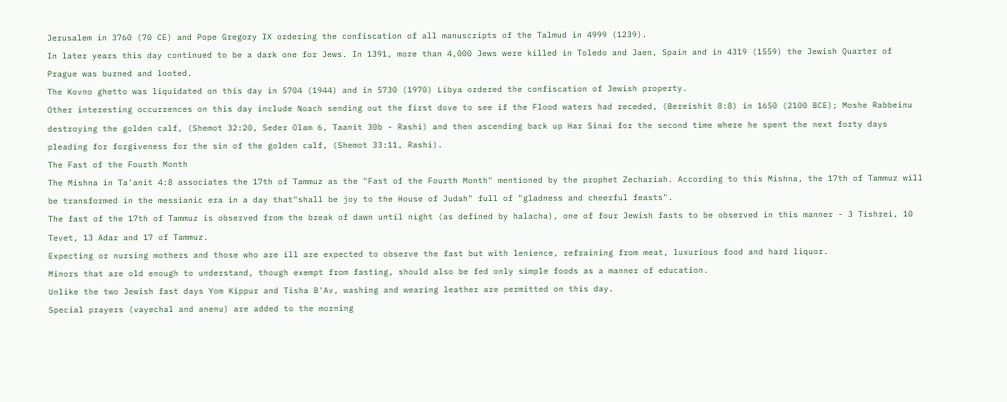Jerusalem in 3760 (70 CE) and Pope Gregory IX ordering the confiscation of all manuscripts of the Talmud in 4999 (1239).
In later years this day continued to be a dark one for Jews. In 1391, more than 4,000 Jews were killed in Toledo and Jaen, Spain and in 4319 (1559) the Jewish Quarter of Prague was burned and looted.
The Kovno ghetto was liquidated on this day in 5704 (1944) and in 5730 (1970) Libya ordered the confiscation of Jewish property.
Other interesting occurrences on this day include Noach sending out the first dove to see if the Flood waters had receded, (Bereishit 8:8) in 1650 (2100 BCE); Moshe Rabbeinu destroying the golden calf, (Shemot 32:20, Seder Olam 6, Taanit 30b - Rashi) and then ascending back up Har Sinai for the second time where he spent the next forty days pleading for forgiveness for the sin of the golden calf, (Shemot 33:11, Rashi).
The Fast of the Fourth Month
The Mishna in Ta'anit 4:8 associates the 17th of Tammuz as the "Fast of the Fourth Month" mentioned by the prophet Zechariah. According to this Mishna, the 17th of Tammuz will be transformed in the messianic era in a day that"shall be joy to the House of Judah" full of "gladness and cheerful feasts".
The fast of the 17th of Tammuz is observed from the break of dawn until night (as defined by halacha), one of four Jewish fasts to be observed in this manner - 3 Tishrei, 10 Tevet, 13 Adar and 17 of Tammuz.
Expecting or nursing mothers and those who are ill are expected to observe the fast but with lenience, refraining from meat, luxurious food and hard liquor.
Minors that are old enough to understand, though exempt from fasting, should also be fed only simple foods as a manner of education.
Unlike the two Jewish fast days Yom Kippur and Tisha B'Av, washing and wearing leather are permitted on this day.
Special prayers (vayechal and anenu) are added to the morning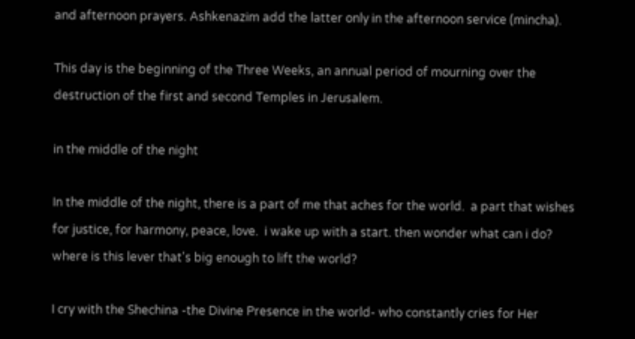and afternoon prayers. Ashkenazim add the latter only in the afternoon service (mincha).

This day is the beginning of the Three Weeks, an annual period of mourning over the destruction of the first and second Temples in Jerusalem.

in the middle of the night

In the middle of the night, there is a part of me that aches for the world.  a part that wishes for justice, for harmony, peace, love.  i wake up with a start. then wonder what can i do? where is this lever that's big enough to lift the world?

I cry with the Shechina -the Divine Presence in the world- who constantly cries for Her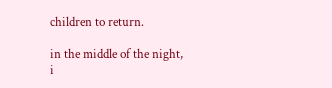children to return.

in the middle of the night, i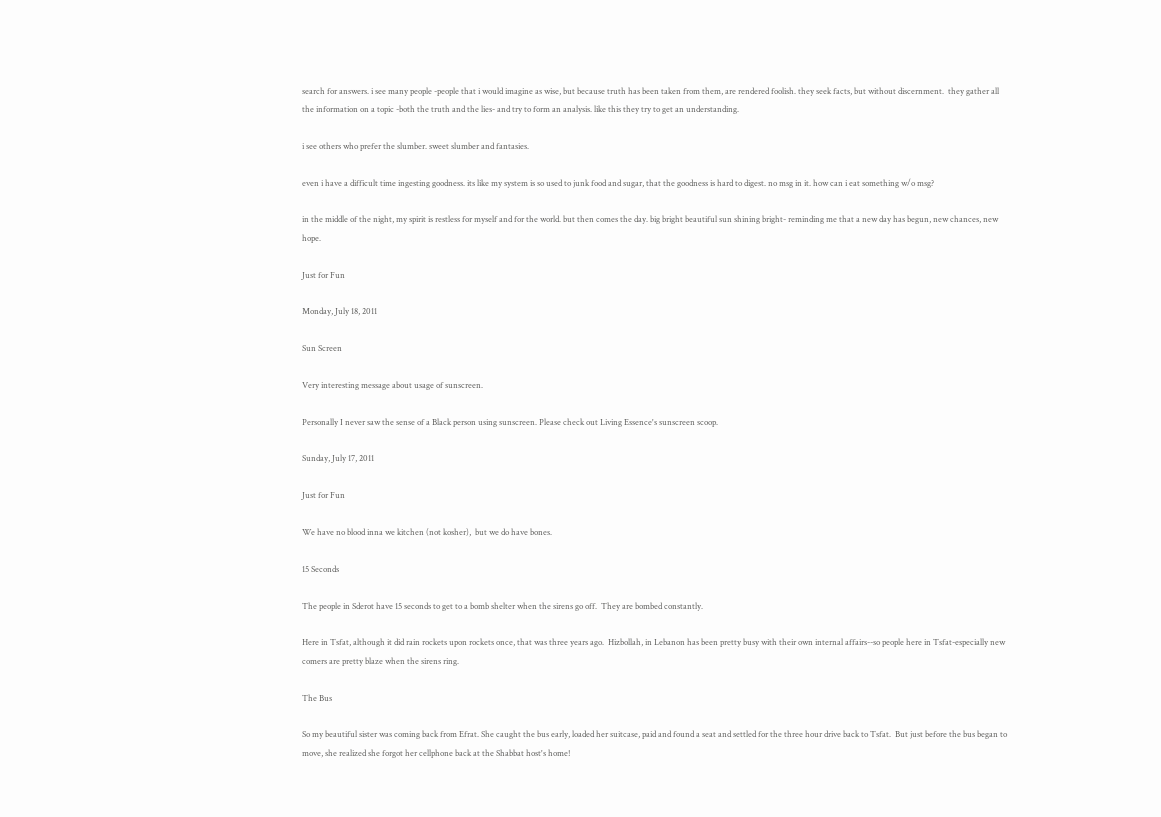search for answers. i see many people -people that i would imagine as wise, but because truth has been taken from them, are rendered foolish. they seek facts, but without discernment.  they gather all the information on a topic -both the truth and the lies- and try to form an analysis. like this they try to get an understanding.

i see others who prefer the slumber. sweet slumber and fantasies.

even i have a difficult time ingesting goodness. its like my system is so used to junk food and sugar, that the goodness is hard to digest. no msg in it. how can i eat something w/o msg?

in the middle of the night, my spirit is restless for myself and for the world. but then comes the day. big bright beautiful sun shining bright- reminding me that a new day has begun, new chances, new hope.

Just for Fun

Monday, July 18, 2011

Sun Screen

Very interesting message about usage of sunscreen.

Personally I never saw the sense of a Black person using sunscreen. Please check out Living Essence's sunscreen scoop.

Sunday, July 17, 2011

Just for Fun

We have no blood inna we kitchen (not kosher),  but we do have bones.

15 Seconds

The people in Sderot have 15 seconds to get to a bomb shelter when the sirens go off.  They are bombed constantly.

Here in Tsfat, although it did rain rockets upon rockets once, that was three years ago.  Hizbollah, in Lebanon has been pretty busy with their own internal affairs--so people here in Tsfat-especially new comers are pretty blaze when the sirens ring.

The Bus

So my beautiful sister was coming back from Efrat. She caught the bus early, loaded her suitcase, paid and found a seat and settled for the three hour drive back to Tsfat.  But just before the bus began to move, she realized she forgot her cellphone back at the Shabbat host's home!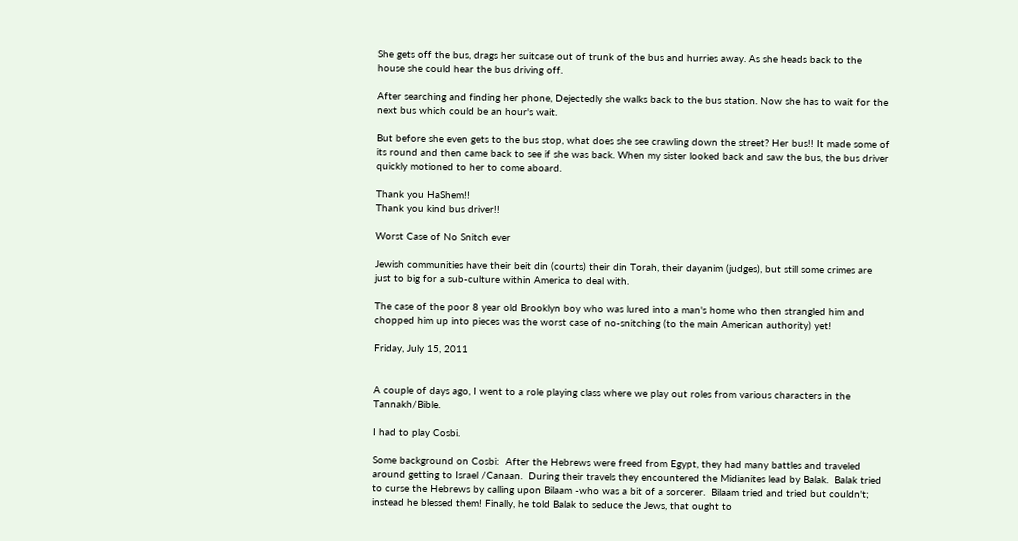She gets off the bus, drags her suitcase out of trunk of the bus and hurries away. As she heads back to the house she could hear the bus driving off.

After searching and finding her phone, Dejectedly she walks back to the bus station. Now she has to wait for the next bus which could be an hour's wait.

But before she even gets to the bus stop, what does she see crawling down the street? Her bus!! It made some of its round and then came back to see if she was back. When my sister looked back and saw the bus, the bus driver quickly motioned to her to come aboard.

Thank you HaShem!!
Thank you kind bus driver!!

Worst Case of No Snitch ever

Jewish communities have their beit din (courts) their din Torah, their dayanim (judges), but still some crimes are just to big for a sub-culture within America to deal with.

The case of the poor 8 year old Brooklyn boy who was lured into a man's home who then strangled him and chopped him up into pieces was the worst case of no-snitching (to the main American authority) yet!

Friday, July 15, 2011


A couple of days ago, I went to a role playing class where we play out roles from various characters in the Tannakh/Bible.

I had to play Cosbi.

Some background on Cosbi:  After the Hebrews were freed from Egypt, they had many battles and traveled around getting to Israel /Canaan.  During their travels they encountered the Midianites lead by Balak.  Balak tried to curse the Hebrews by calling upon Bilaam -who was a bit of a sorcerer.  Bilaam tried and tried but couldn't; instead he blessed them! Finally, he told Balak to seduce the Jews, that ought to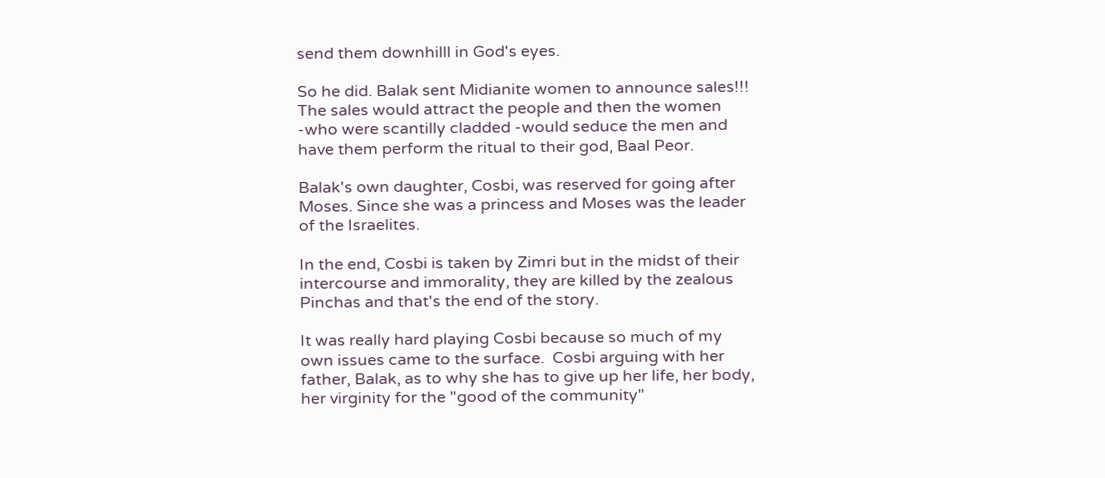send them downhilll in God's eyes.

So he did. Balak sent Midianite women to announce sales!!! The sales would attract the people and then the women -who were scantilly cladded -would seduce the men and have them perform the ritual to their god, Baal Peor.

Balak's own daughter, Cosbi, was reserved for going after Moses. Since she was a princess and Moses was the leader of the Israelites.

In the end, Cosbi is taken by Zimri but in the midst of their intercourse and immorality, they are killed by the zealous Pinchas and that's the end of the story.

It was really hard playing Cosbi because so much of my own issues came to the surface.  Cosbi arguing with her father, Balak, as to why she has to give up her life, her body, her virginity for the "good of the community"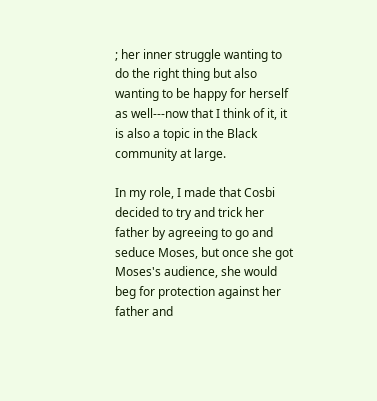; her inner struggle wanting to do the right thing but also wanting to be happy for herself as well---now that I think of it, it is also a topic in the Black community at large.

In my role, I made that Cosbi decided to try and trick her father by agreeing to go and seduce Moses, but once she got Moses's audience, she would beg for protection against her father and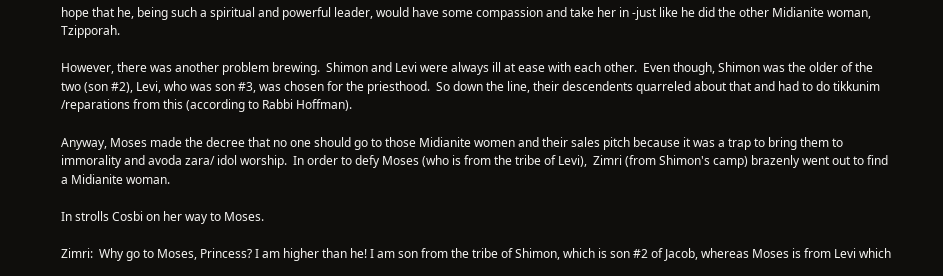hope that he, being such a spiritual and powerful leader, would have some compassion and take her in -just like he did the other Midianite woman, Tzipporah.

However, there was another problem brewing.  Shimon and Levi were always ill at ease with each other.  Even though, Shimon was the older of the two (son #2), Levi, who was son #3, was chosen for the priesthood.  So down the line, their descendents quarreled about that and had to do tikkunim /reparations from this (according to Rabbi Hoffman).

Anyway, Moses made the decree that no one should go to those Midianite women and their sales pitch because it was a trap to bring them to immorality and avoda zara/ idol worship.  In order to defy Moses (who is from the tribe of Levi),  Zimri (from Shimon's camp) brazenly went out to find a Midianite woman.

In strolls Cosbi on her way to Moses.

Zimri:  Why go to Moses, Princess? I am higher than he! I am son from the tribe of Shimon, which is son #2 of Jacob, whereas Moses is from Levi which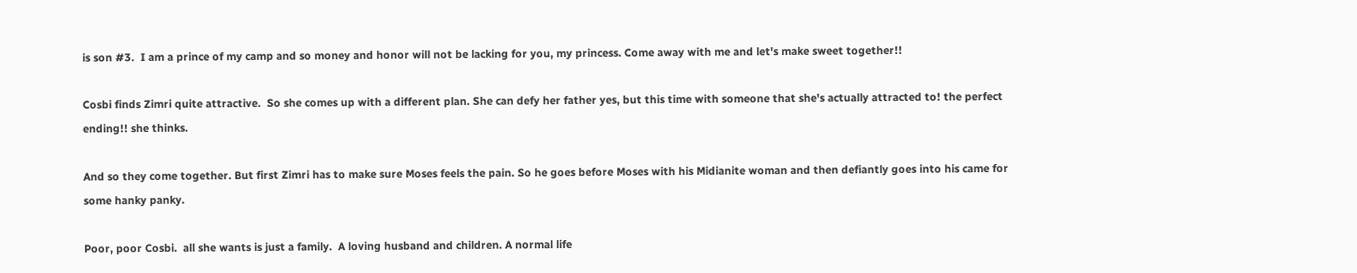is son #3.  I am a prince of my camp and so money and honor will not be lacking for you, my princess. Come away with me and let's make sweet together!!

Cosbi finds Zimri quite attractive.  So she comes up with a different plan. She can defy her father yes, but this time with someone that she's actually attracted to! the perfect ending!! she thinks.

And so they come together. But first Zimri has to make sure Moses feels the pain. So he goes before Moses with his Midianite woman and then defiantly goes into his came for some hanky panky.

Poor, poor Cosbi.  all she wants is just a family.  A loving husband and children. A normal life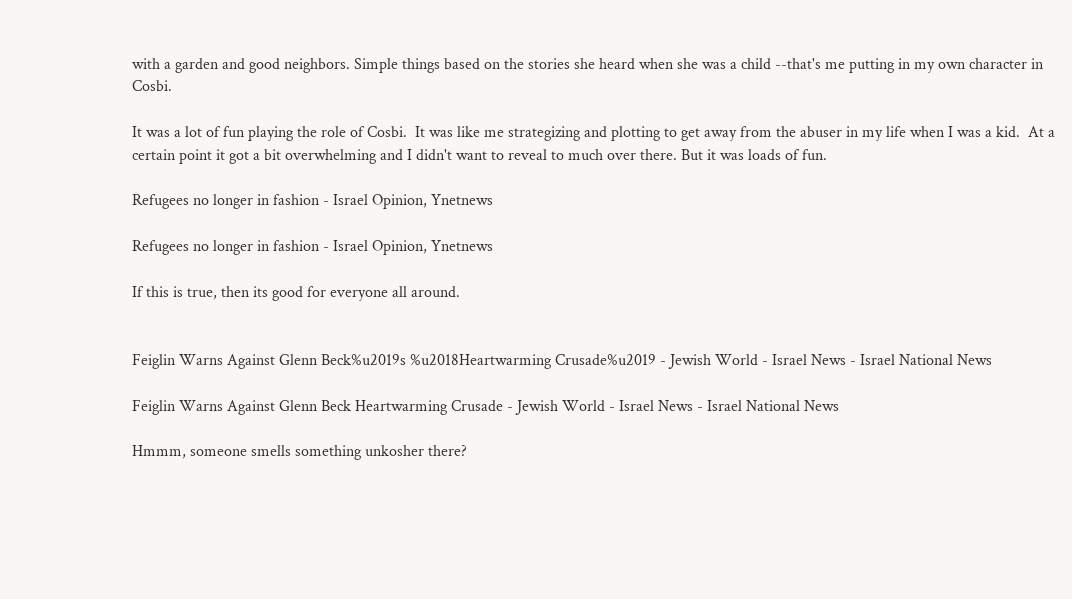with a garden and good neighbors. Simple things based on the stories she heard when she was a child --that's me putting in my own character in Cosbi.

It was a lot of fun playing the role of Cosbi.  It was like me strategizing and plotting to get away from the abuser in my life when I was a kid.  At a certain point it got a bit overwhelming and I didn't want to reveal to much over there. But it was loads of fun.

Refugees no longer in fashion - Israel Opinion, Ynetnews

Refugees no longer in fashion - Israel Opinion, Ynetnews

If this is true, then its good for everyone all around.


Feiglin Warns Against Glenn Beck%u2019s %u2018Heartwarming Crusade%u2019 - Jewish World - Israel News - Israel National News

Feiglin Warns Against Glenn Beck Heartwarming Crusade - Jewish World - Israel News - Israel National News

Hmmm, someone smells something unkosher there?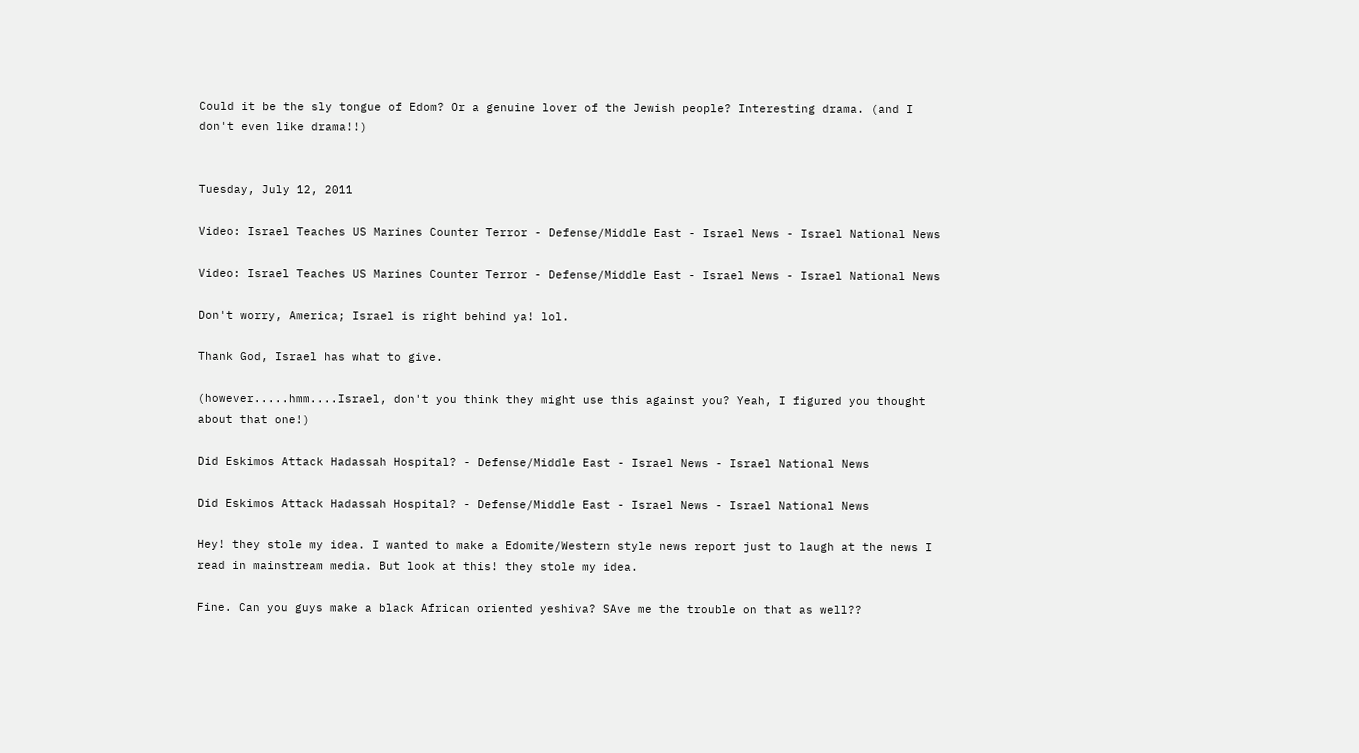Could it be the sly tongue of Edom? Or a genuine lover of the Jewish people? Interesting drama. (and I don't even like drama!!)


Tuesday, July 12, 2011

Video: Israel Teaches US Marines Counter Terror - Defense/Middle East - Israel News - Israel National News

Video: Israel Teaches US Marines Counter Terror - Defense/Middle East - Israel News - Israel National News

Don't worry, America; Israel is right behind ya! lol.

Thank God, Israel has what to give.

(however.....hmm....Israel, don't you think they might use this against you? Yeah, I figured you thought about that one!)

Did Eskimos Attack Hadassah Hospital? - Defense/Middle East - Israel News - Israel National News

Did Eskimos Attack Hadassah Hospital? - Defense/Middle East - Israel News - Israel National News

Hey! they stole my idea. I wanted to make a Edomite/Western style news report just to laugh at the news I read in mainstream media. But look at this! they stole my idea.

Fine. Can you guys make a black African oriented yeshiva? SAve me the trouble on that as well??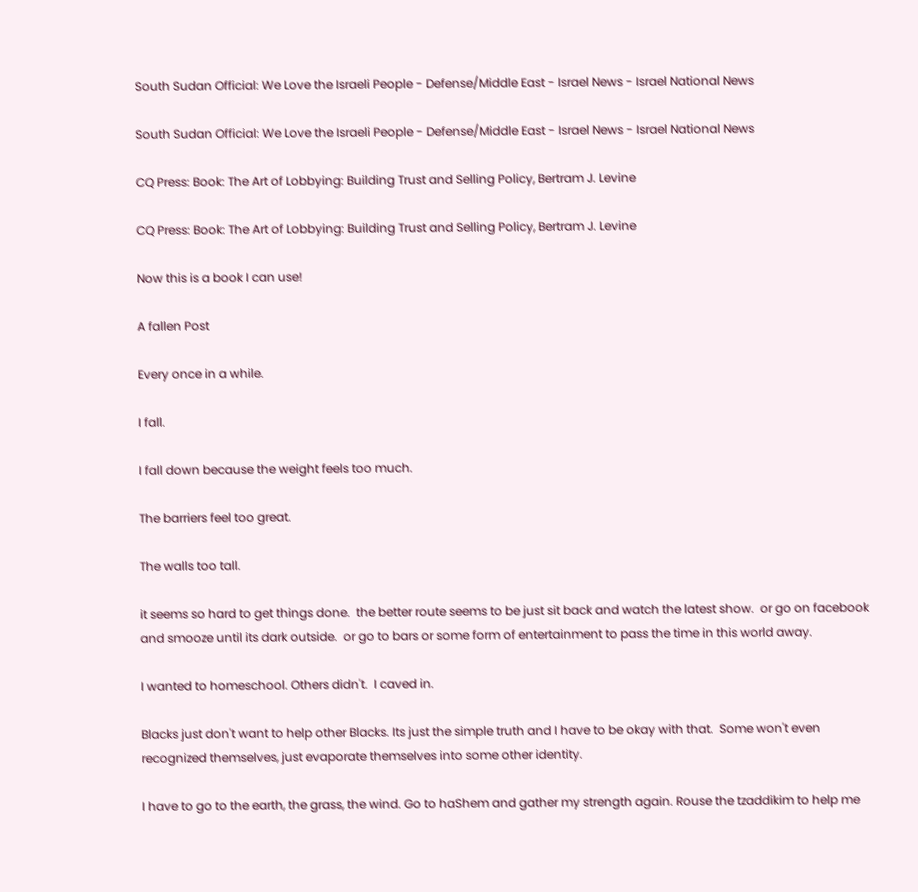South Sudan Official: We Love the Israeli People - Defense/Middle East - Israel News - Israel National News

South Sudan Official: We Love the Israeli People - Defense/Middle East - Israel News - Israel National News

CQ Press: Book: The Art of Lobbying: Building Trust and Selling Policy, Bertram J. Levine

CQ Press: Book: The Art of Lobbying: Building Trust and Selling Policy, Bertram J. Levine

Now this is a book I can use!

A fallen Post

Every once in a while.

I fall.

I fall down because the weight feels too much.

The barriers feel too great.

The walls too tall.

it seems so hard to get things done.  the better route seems to be just sit back and watch the latest show.  or go on facebook and smooze until its dark outside.  or go to bars or some form of entertainment to pass the time in this world away.

I wanted to homeschool. Others didn't.  I caved in.

Blacks just don't want to help other Blacks. Its just the simple truth and I have to be okay with that.  Some won't even recognized themselves, just evaporate themselves into some other identity.

I have to go to the earth, the grass, the wind. Go to haShem and gather my strength again. Rouse the tzaddikim to help me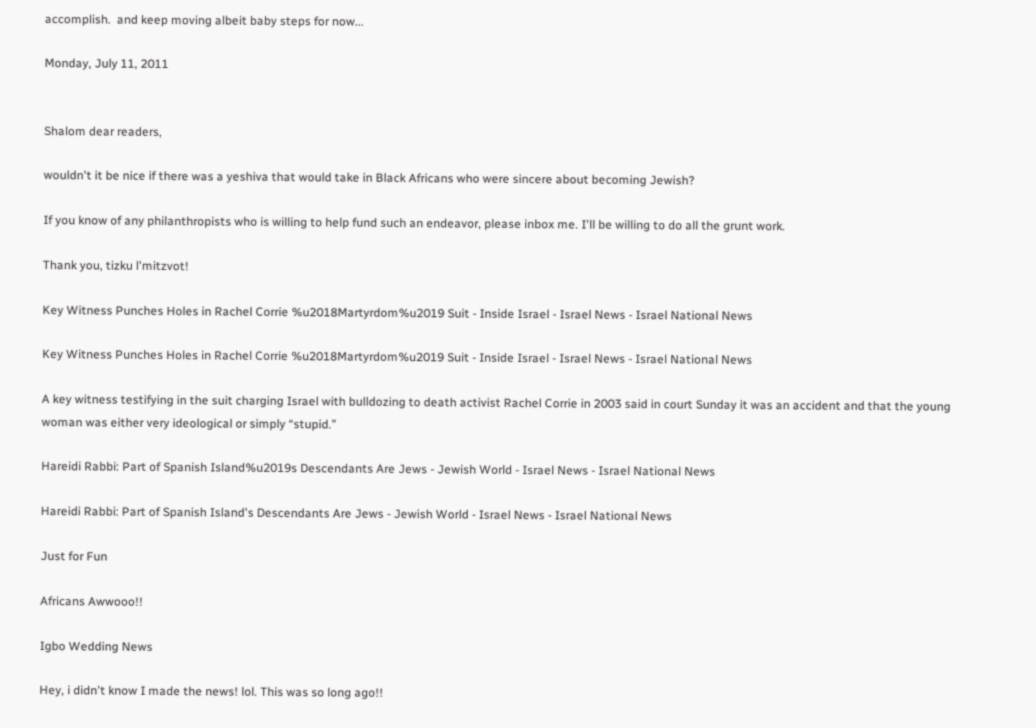accomplish.  and keep moving albeit baby steps for now...

Monday, July 11, 2011


Shalom dear readers,

wouldn't it be nice if there was a yeshiva that would take in Black Africans who were sincere about becoming Jewish?

If you know of any philanthropists who is willing to help fund such an endeavor, please inbox me. I'll be willing to do all the grunt work.

Thank you, tizku l'mitzvot!

Key Witness Punches Holes in Rachel Corrie %u2018Martyrdom%u2019 Suit - Inside Israel - Israel News - Israel National News

Key Witness Punches Holes in Rachel Corrie %u2018Martyrdom%u2019 Suit - Inside Israel - Israel News - Israel National News

A key witness testifying in the suit charging Israel with bulldozing to death activist Rachel Corrie in 2003 said in court Sunday it was an accident and that the young woman was either very ideological or simply “stupid.”

Hareidi Rabbi: Part of Spanish Island%u2019s Descendants Are Jews - Jewish World - Israel News - Israel National News

Hareidi Rabbi: Part of Spanish Island's Descendants Are Jews - Jewish World - Israel News - Israel National News

Just for Fun

Africans Awwooo!!

Igbo Wedding News

Hey, i didn't know I made the news! lol. This was so long ago!!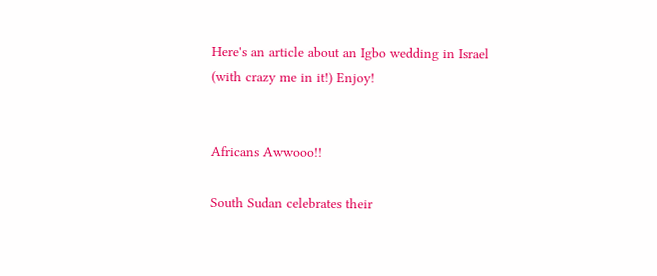Here's an article about an Igbo wedding in Israel (with crazy me in it!) Enjoy!


Africans Awwooo!!

South Sudan celebrates their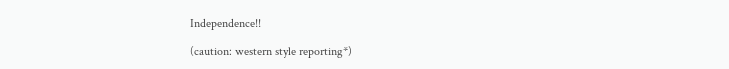Independence!!

(caution: western style reporting*)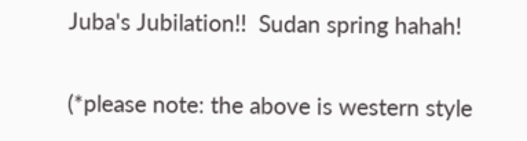Juba's Jubilation!!  Sudan spring hahah!

(*please note: the above is western style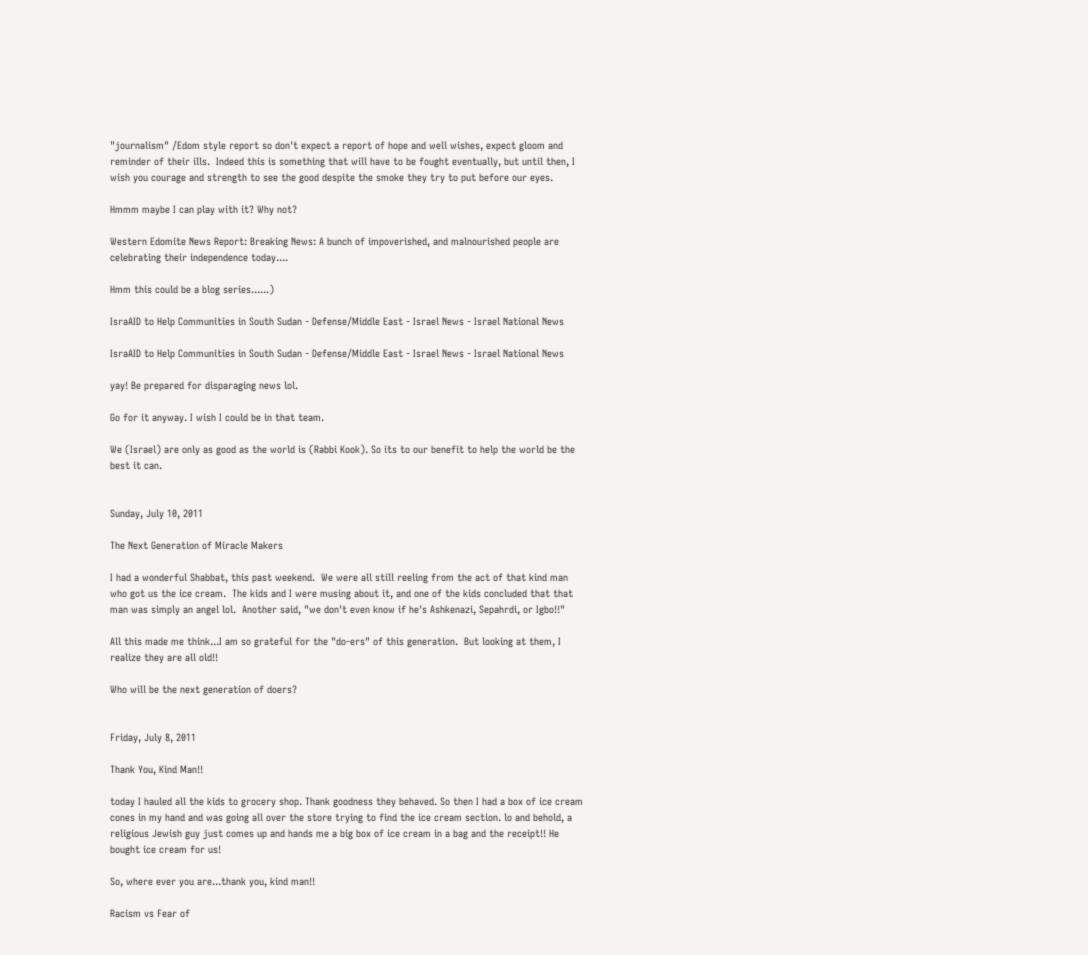"journalism" /Edom style report so don't expect a report of hope and well wishes, expect gloom and reminder of their ills.  Indeed this is something that will have to be fought eventually, but until then, I wish you courage and strength to see the good despite the smoke they try to put before our eyes.

Hmmm maybe I can play with it? Why not?

Western Edomite News Report: Breaking News: A bunch of impoverished, and malnourished people are celebrating their independence today....

Hmm this could be a blog series......)

IsraAID to Help Communities in South Sudan - Defense/Middle East - Israel News - Israel National News

IsraAID to Help Communities in South Sudan - Defense/Middle East - Israel News - Israel National News

yay! Be prepared for disparaging news lol.

Go for it anyway. I wish I could be in that team.

We (Israel) are only as good as the world is (Rabbi Kook). So its to our benefit to help the world be the best it can.


Sunday, July 10, 2011

The Next Generation of Miracle Makers

I had a wonderful Shabbat, this past weekend.  We were all still reeling from the act of that kind man who got us the ice cream.  The kids and I were musing about it, and one of the kids concluded that that man was simply an angel lol.  Another said, "we don't even know if he's Ashkenazi, Sepahrdi, or Igbo!!"

All this made me think...I am so grateful for the "do-ers" of this generation.  But looking at them, I realize they are all old!!

Who will be the next generation of doers?


Friday, July 8, 2011

Thank You, Kind Man!!

today I hauled all the kids to grocery shop. Thank goodness they behaved. So then I had a box of ice cream cones in my hand and was going all over the store trying to find the ice cream section. lo and behold, a religious Jewish guy just comes up and hands me a big box of ice cream in a bag and the receipt!! He bought ice cream for us!

So, where ever you are...thank you, kind man!!

Racism vs Fear of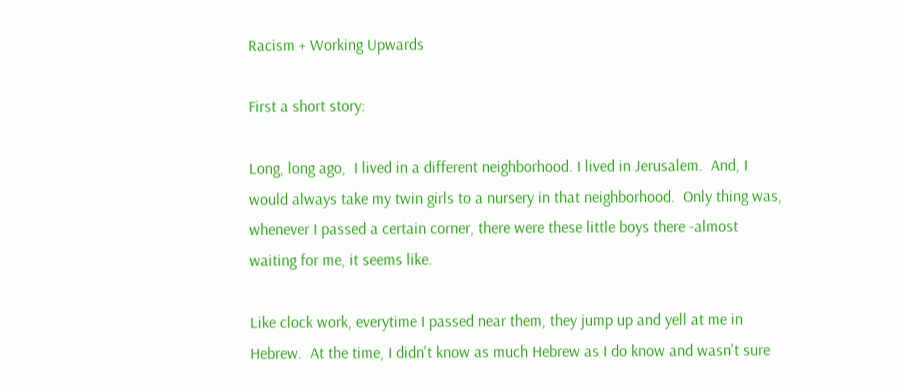Racism + Working Upwards

First a short story:

Long, long ago,  I lived in a different neighborhood. I lived in Jerusalem.  And, I would always take my twin girls to a nursery in that neighborhood.  Only thing was, whenever I passed a certain corner, there were these little boys there -almost waiting for me, it seems like.

Like clock work, everytime I passed near them, they jump up and yell at me in Hebrew.  At the time, I didn't know as much Hebrew as I do know and wasn't sure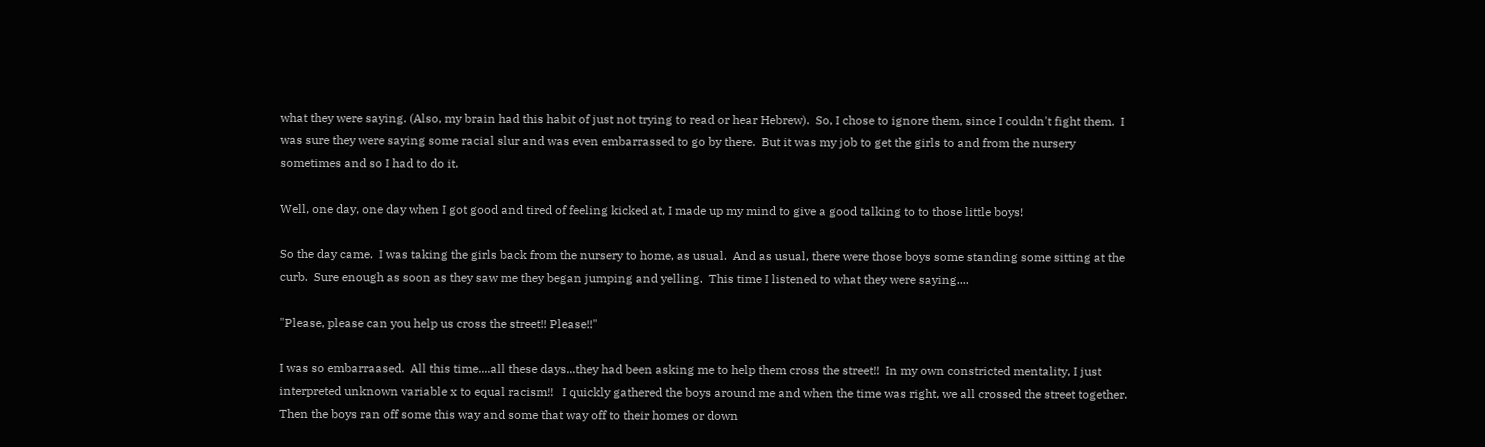what they were saying. (Also, my brain had this habit of just not trying to read or hear Hebrew).  So, I chose to ignore them, since I couldn't fight them.  I was sure they were saying some racial slur and was even embarrassed to go by there.  But it was my job to get the girls to and from the nursery sometimes and so I had to do it.

Well, one day, one day when I got good and tired of feeling kicked at, I made up my mind to give a good talking to to those little boys!

So the day came.  I was taking the girls back from the nursery to home, as usual.  And as usual, there were those boys some standing some sitting at the curb.  Sure enough as soon as they saw me they began jumping and yelling.  This time I listened to what they were saying....

"Please, please can you help us cross the street!! Please!!"

I was so embarraased.  All this time....all these days...they had been asking me to help them cross the street!!  In my own constricted mentality, I just interpreted unknown variable x to equal racism!!   I quickly gathered the boys around me and when the time was right, we all crossed the street together.  Then the boys ran off some this way and some that way off to their homes or down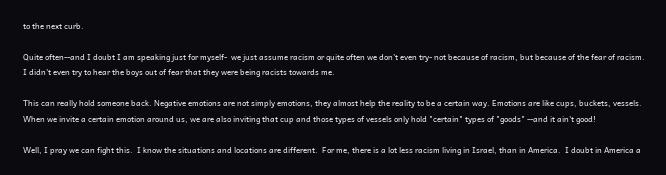to the next curb.

Quite often--and I doubt I am speaking just for myself-  we just assume racism or quite often we don't even try- not because of racism, but because of the fear of racism.  I didn't even try to hear the boys out of fear that they were being racists towards me.

This can really hold someone back. Negative emotions are not simply emotions, they almost help the reality to be a certain way. Emotions are like cups, buckets, vessels.  When we invite a certain emotion around us, we are also inviting that cup and those types of vessels only hold "certain" types of "goods" --and it ain't good!

Well, I pray we can fight this.  I know the situations and locations are different.  For me, there is a lot less racism living in Israel, than in America.  I doubt in America a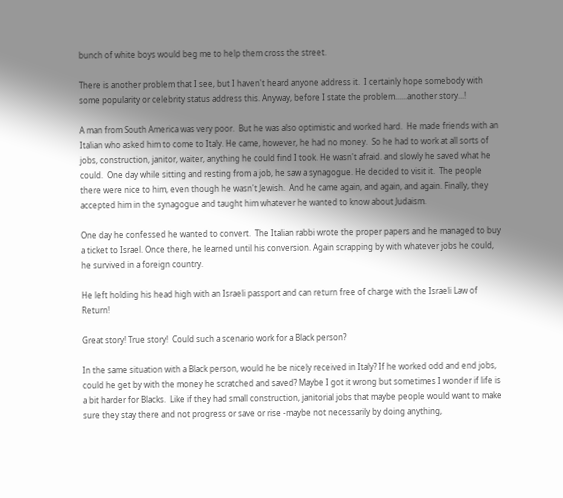bunch of white boys would beg me to help them cross the street.

There is another problem that I see, but I haven't heard anyone address it.  I certainly hope somebody with some popularity or celebrity status address this. Anyway, before I state the problem......another story...!

A man from South America was very poor.  But he was also optimistic and worked hard.  He made friends with an Italian who asked him to come to Italy. He came, however, he had no money.  So he had to work at all sorts of jobs, construction, janitor, waiter, anything he could find I took. He wasn't afraid. and slowly he saved what he could.  One day while sitting and resting from a job, he saw a synagogue. He decided to visit it.  The people there were nice to him, even though he wasn't Jewish.  And he came again, and again, and again. Finally, they accepted him in the synagogue and taught him whatever he wanted to know about Judaism.

One day he confessed he wanted to convert.  The Italian rabbi wrote the proper papers and he managed to buy a ticket to Israel. Once there, he learned until his conversion. Again scrapping by with whatever jobs he could, he survived in a foreign country.

He left holding his head high with an Israeli passport and can return free of charge with the Israeli Law of Return!

Great story! True story!  Could such a scenario work for a Black person?

In the same situation with a Black person, would he be nicely received in Italy? If he worked odd and end jobs, could he get by with the money he scratched and saved? Maybe I got it wrong but sometimes I wonder if life is a bit harder for Blacks.  Like if they had small construction, janitorial jobs that maybe people would want to make sure they stay there and not progress or save or rise -maybe not necessarily by doing anything,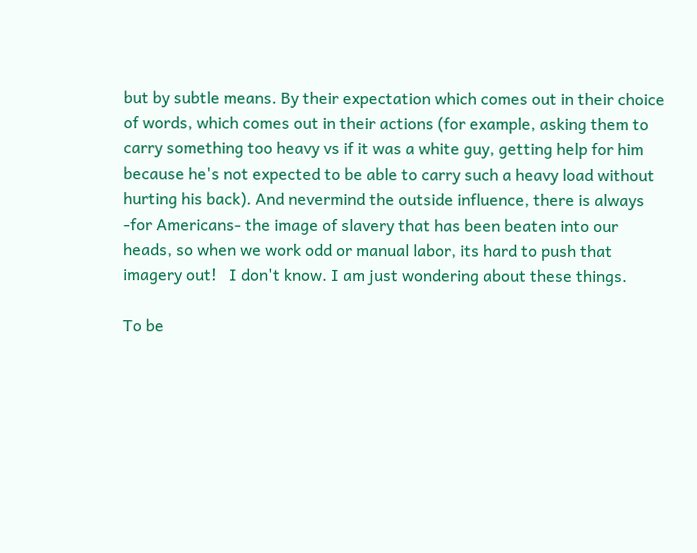but by subtle means. By their expectation which comes out in their choice of words, which comes out in their actions (for example, asking them to carry something too heavy vs if it was a white guy, getting help for him because he's not expected to be able to carry such a heavy load without hurting his back). And nevermind the outside influence, there is always -for Americans- the image of slavery that has been beaten into our heads, so when we work odd or manual labor, its hard to push that imagery out!   I don't know. I am just wondering about these things.

To be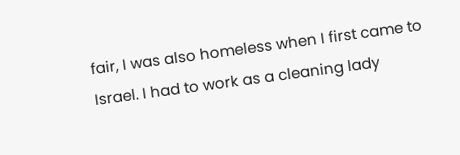fair, I was also homeless when I first came to Israel. I had to work as a cleaning lady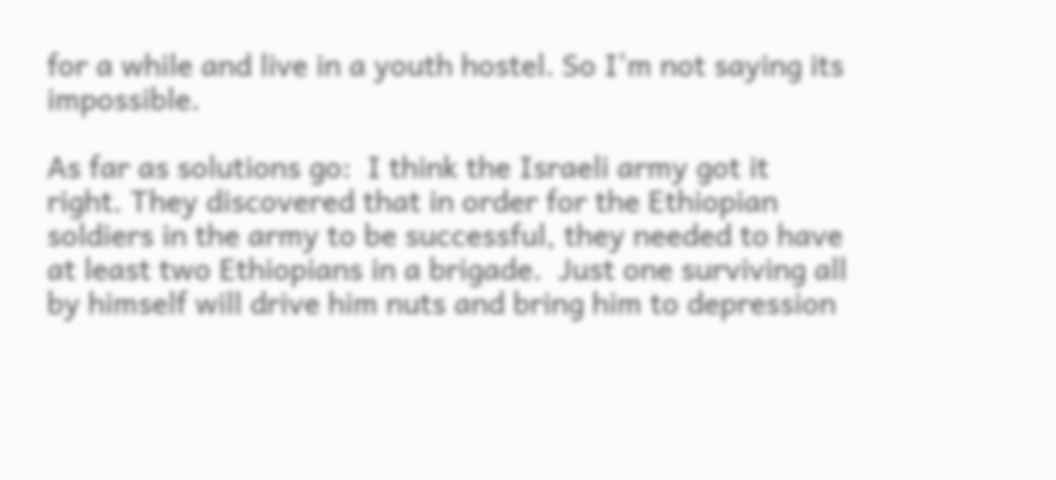for a while and live in a youth hostel. So I'm not saying its impossible.

As far as solutions go:  I think the Israeli army got it right. They discovered that in order for the Ethiopian soldiers in the army to be successful, they needed to have at least two Ethiopians in a brigade.  Just one surviving all by himself will drive him nuts and bring him to depression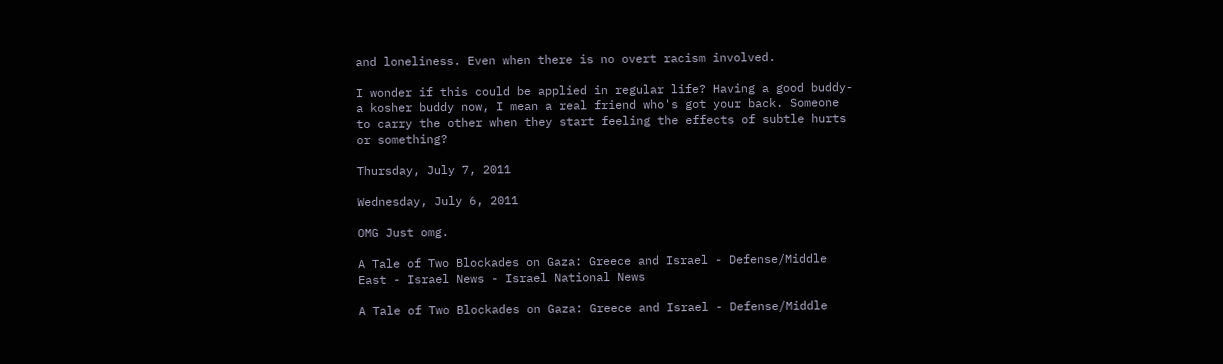and loneliness. Even when there is no overt racism involved.

I wonder if this could be applied in regular life? Having a good buddy- a kosher buddy now, I mean a real friend who's got your back. Someone to carry the other when they start feeling the effects of subtle hurts or something?

Thursday, July 7, 2011

Wednesday, July 6, 2011

OMG Just omg.

A Tale of Two Blockades on Gaza: Greece and Israel - Defense/Middle East - Israel News - Israel National News

A Tale of Two Blockades on Gaza: Greece and Israel - Defense/Middle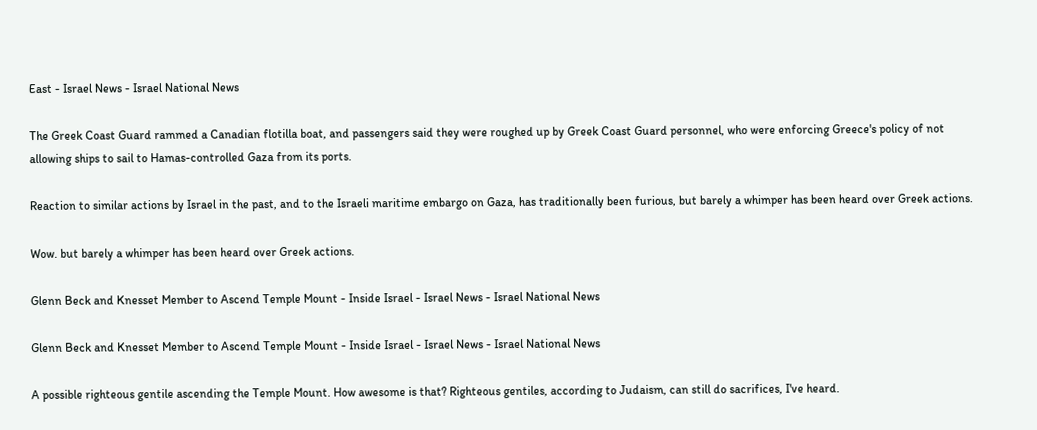East - Israel News - Israel National News

The Greek Coast Guard rammed a Canadian flotilla boat, and passengers said they were roughed up by Greek Coast Guard personnel, who were enforcing Greece's policy of not allowing ships to sail to Hamas-controlled Gaza from its ports.

Reaction to similar actions by Israel in the past, and to the Israeli maritime embargo on Gaza, has traditionally been furious, but barely a whimper has been heard over Greek actions.

Wow. but barely a whimper has been heard over Greek actions.

Glenn Beck and Knesset Member to Ascend Temple Mount - Inside Israel - Israel News - Israel National News

Glenn Beck and Knesset Member to Ascend Temple Mount - Inside Israel - Israel News - Israel National News

A possible righteous gentile ascending the Temple Mount. How awesome is that? Righteous gentiles, according to Judaism, can still do sacrifices, I've heard.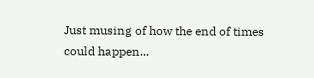Just musing of how the end of times could happen...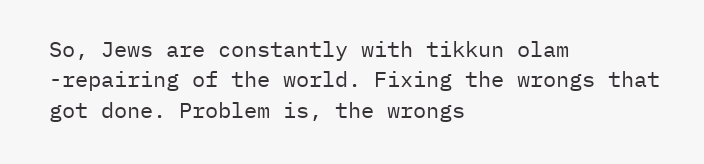So, Jews are constantly with tikkun olam -repairing of the world. Fixing the wrongs that got done. Problem is, the wrongs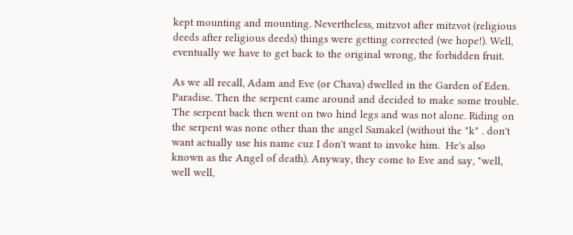kept mounting and mounting. Nevertheless, mitzvot after mitzvot (religious deeds after religious deeds) things were getting corrected (we hope!). Well, eventually we have to get back to the original wrong, the forbidden fruit.

As we all recall, Adam and Eve (or Chava) dwelled in the Garden of Eden. Paradise. Then the serpent came around and decided to make some trouble. The serpent back then went on two hind legs and was not alone. Riding on the serpent was none other than the angel Samakel (without the "k" . don't want actually use his name cuz I don't want to invoke him.  He's also known as the Angel of death). Anyway, they come to Eve and say, "well, well well,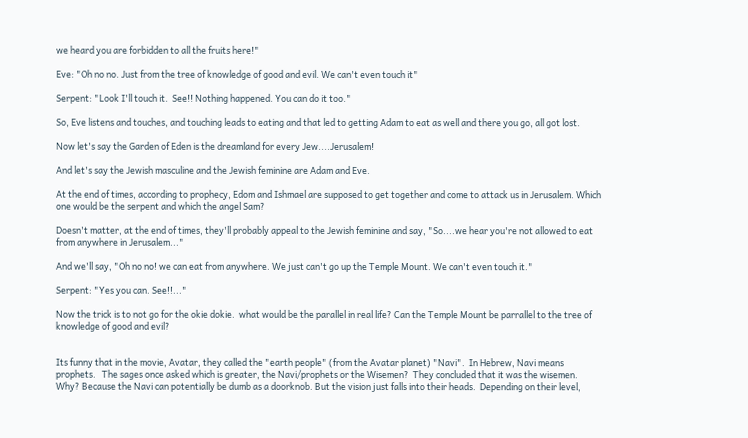we heard you are forbidden to all the fruits here!"

Eve: "Oh no no. Just from the tree of knowledge of good and evil. We can't even touch it"

Serpent: "Look I'll touch it.  See!! Nothing happened. You can do it too."

So, Eve listens and touches, and touching leads to eating and that led to getting Adam to eat as well and there you go, all got lost.

Now let's say the Garden of Eden is the dreamland for every Jew....Jerusalem!

And let's say the Jewish masculine and the Jewish feminine are Adam and Eve.

At the end of times, according to prophecy, Edom and Ishmael are supposed to get together and come to attack us in Jerusalem. Which one would be the serpent and which the angel Sam?

Doesn't matter, at the end of times, they'll probably appeal to the Jewish feminine and say, "So....we hear you're not allowed to eat from anywhere in Jerusalem..."

And we'll say, "Oh no no! we can eat from anywhere. We just can't go up the Temple Mount. We can't even touch it."

Serpent: "Yes you can. See!!..."

Now the trick is to not go for the okie dokie.  what would be the parallel in real life? Can the Temple Mount be parrallel to the tree of knowledge of good and evil?


Its funny that in the movie, Avatar, they called the "earth people" (from the Avatar planet) "Navi".  In Hebrew, Navi means prophets.   The sages once asked which is greater, the Navi/prophets or the Wisemen?  They concluded that it was the wisemen.  Why? Because the Navi can potentially be dumb as a doorknob. But the vision just falls into their heads.  Depending on their level,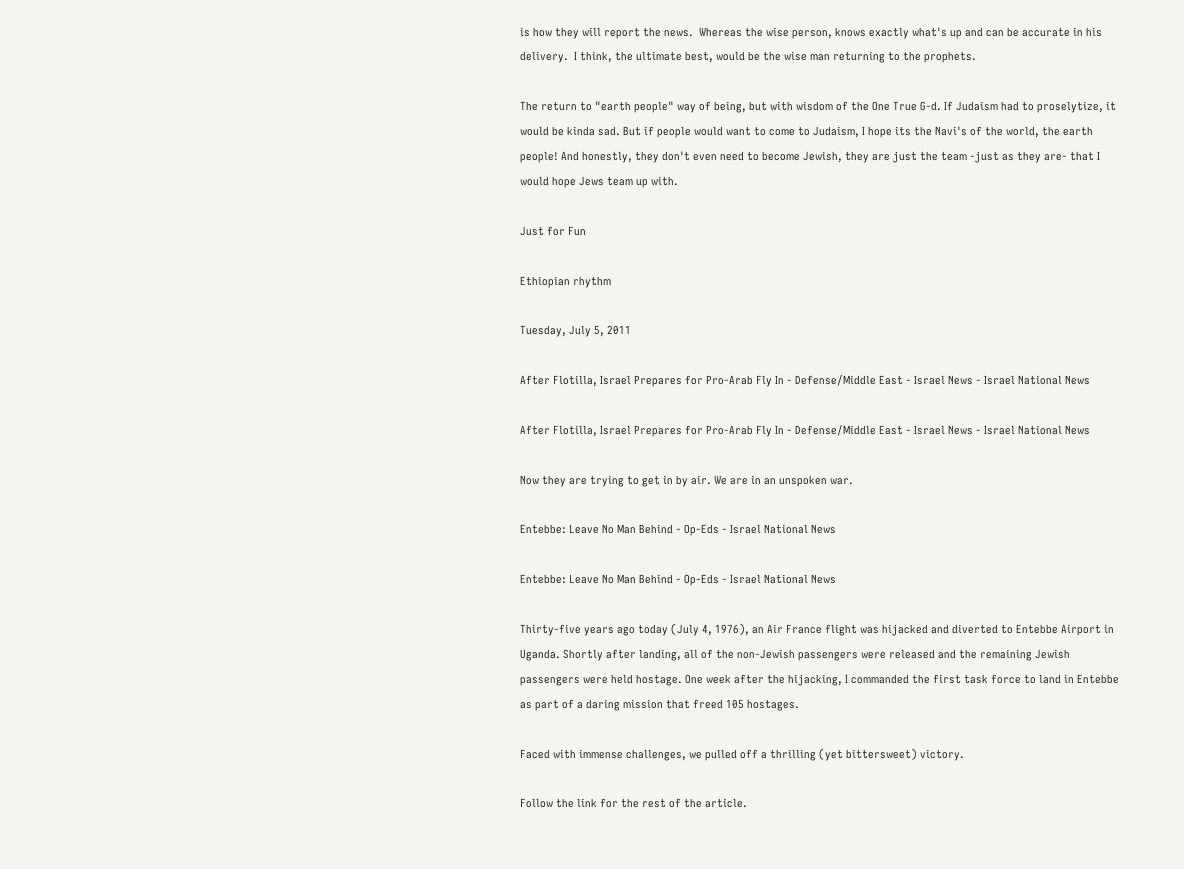is how they will report the news.  Whereas the wise person, knows exactly what's up and can be accurate in his delivery.  I think, the ultimate best, would be the wise man returning to the prophets.

The return to "earth people" way of being, but with wisdom of the One True G-d. If Judaism had to proselytize, it would be kinda sad. But if people would want to come to Judaism, I hope its the Navi's of the world, the earth people! And honestly, they don't even need to become Jewish, they are just the team -just as they are- that I would hope Jews team up with.

Just for Fun

Ethiopian rhythm

Tuesday, July 5, 2011

After Flotilla, Israel Prepares for Pro-Arab Fly In - Defense/Middle East - Israel News - Israel National News

After Flotilla, Israel Prepares for Pro-Arab Fly In - Defense/Middle East - Israel News - Israel National News

Now they are trying to get in by air. We are in an unspoken war.

Entebbe: Leave No Man Behind - Op-Eds - Israel National News

Entebbe: Leave No Man Behind - Op-Eds - Israel National News

Thirty-five years ago today (July 4, 1976), an Air France flight was hijacked and diverted to Entebbe Airport in Uganda. Shortly after landing, all of the non-Jewish passengers were released and the remaining Jewish passengers were held hostage. One week after the hijacking, I commanded the first task force to land in Entebbe as part of a daring mission that freed 105 hostages.

Faced with immense challenges, we pulled off a thrilling (yet bittersweet) victory.

Follow the link for the rest of the article.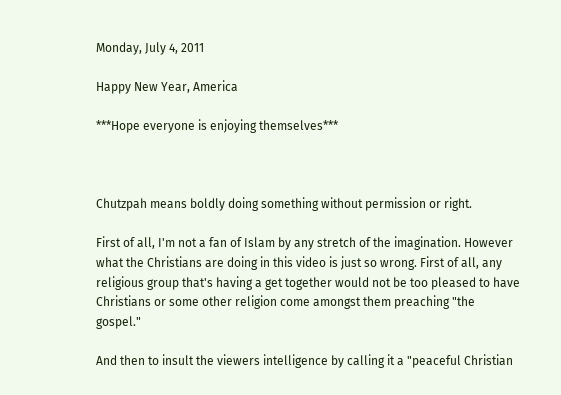Monday, July 4, 2011

Happy New Year, America

***Hope everyone is enjoying themselves***



Chutzpah means boldly doing something without permission or right.

First of all, I'm not a fan of Islam by any stretch of the imagination. However what the Christians are doing in this video is just so wrong. First of all, any religious group that's having a get together would not be too pleased to have Christians or some other religion come amongst them preaching "the gospel."

And then to insult the viewers intelligence by calling it a "peaceful Christian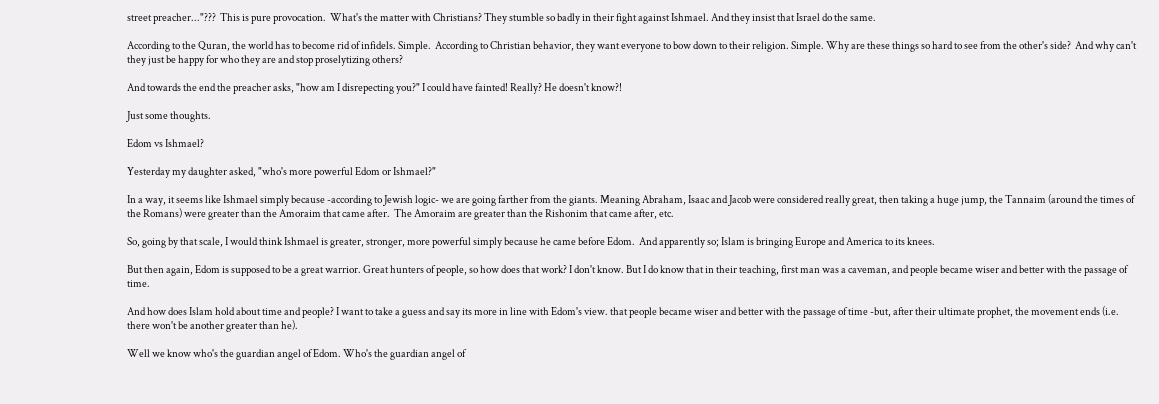street preacher..."???  This is pure provocation.  What's the matter with Christians? They stumble so badly in their fight against Ishmael. And they insist that Israel do the same.

According to the Quran, the world has to become rid of infidels. Simple.  According to Christian behavior, they want everyone to bow down to their religion. Simple. Why are these things so hard to see from the other's side?  And why can't they just be happy for who they are and stop proselytizing others?

And towards the end the preacher asks, "how am I disrepecting you?" I could have fainted! Really? He doesn't know?!

Just some thoughts.

Edom vs Ishmael?

Yesterday my daughter asked, "who's more powerful Edom or Ishmael?"

In a way, it seems like Ishmael simply because -according to Jewish logic- we are going farther from the giants. Meaning Abraham, Isaac and Jacob were considered really great, then taking a huge jump, the Tannaim (around the times of the Romans) were greater than the Amoraim that came after.  The Amoraim are greater than the Rishonim that came after, etc.

So, going by that scale, I would think Ishmael is greater, stronger, more powerful simply because he came before Edom.  And apparently so; Islam is bringing Europe and America to its knees.

But then again, Edom is supposed to be a great warrior. Great hunters of people, so how does that work? I don't know. But I do know that in their teaching, first man was a caveman, and people became wiser and better with the passage of time.

And how does Islam hold about time and people? I want to take a guess and say its more in line with Edom's view. that people became wiser and better with the passage of time -but, after their ultimate prophet, the movement ends (i.e. there won't be another greater than he).

Well we know who's the guardian angel of Edom. Who's the guardian angel of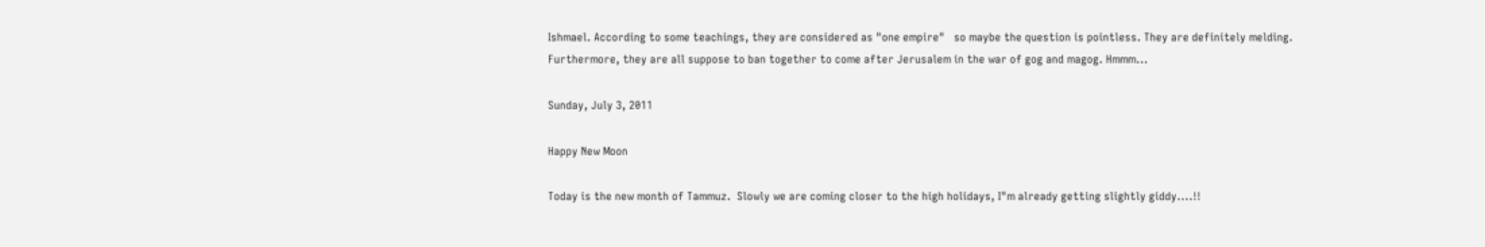Ishmael. According to some teachings, they are considered as "one empire"   so maybe the question is pointless. They are definitely melding.  Furthermore, they are all suppose to ban together to come after Jerusalem in the war of gog and magog. Hmmm...

Sunday, July 3, 2011

Happy New Moon

Today is the new month of Tammuz.  Slowly we are coming closer to the high holidays, I"m already getting slightly giddy....!!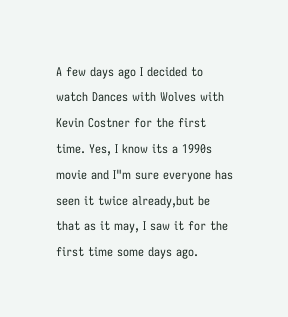A few days ago I decided to watch Dances with Wolves with Kevin Costner for the first time. Yes, I know its a 1990s movie and I"m sure everyone has seen it twice already,but be that as it may, I saw it for the first time some days ago.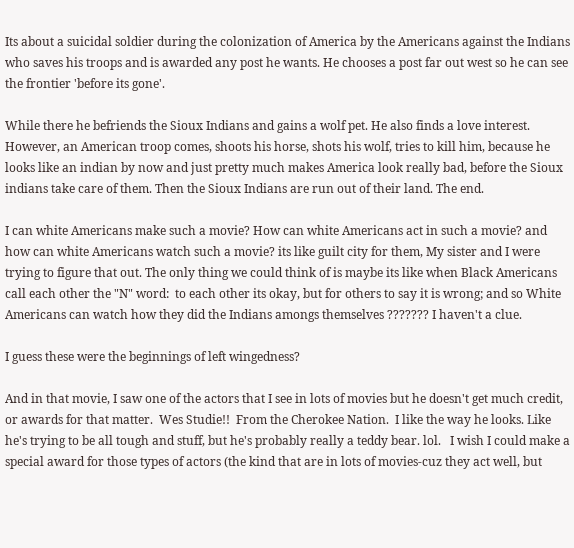Its about a suicidal soldier during the colonization of America by the Americans against the Indians who saves his troops and is awarded any post he wants. He chooses a post far out west so he can see the frontier 'before its gone'.

While there he befriends the Sioux Indians and gains a wolf pet. He also finds a love interest.  However, an American troop comes, shoots his horse, shots his wolf, tries to kill him, because he looks like an indian by now and just pretty much makes America look really bad, before the Sioux indians take care of them. Then the Sioux Indians are run out of their land. The end.

I can white Americans make such a movie? How can white Americans act in such a movie? and how can white Americans watch such a movie? its like guilt city for them, My sister and I were trying to figure that out. The only thing we could think of is maybe its like when Black Americans call each other the "N" word:  to each other its okay, but for others to say it is wrong; and so White Americans can watch how they did the Indians amongs themselves ??????? I haven't a clue.

I guess these were the beginnings of left wingedness?

And in that movie, I saw one of the actors that I see in lots of movies but he doesn't get much credit, or awards for that matter.  Wes Studie!!  From the Cherokee Nation.  I like the way he looks. Like he's trying to be all tough and stuff, but he's probably really a teddy bear. lol.   I wish I could make a special award for those types of actors (the kind that are in lots of movies-cuz they act well, but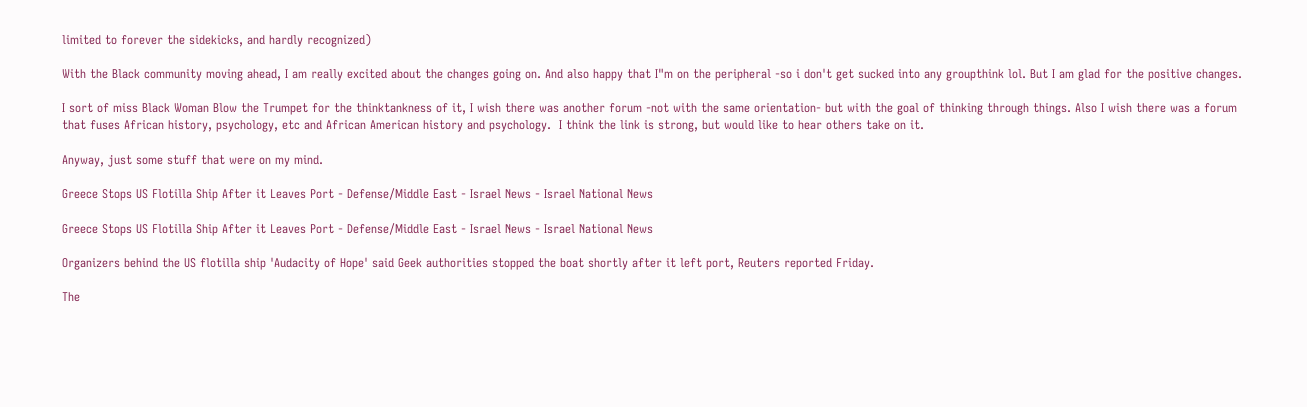limited to forever the sidekicks, and hardly recognized)

With the Black community moving ahead, I am really excited about the changes going on. And also happy that I"m on the peripheral -so i don't get sucked into any groupthink lol. But I am glad for the positive changes.

I sort of miss Black Woman Blow the Trumpet for the thinktankness of it, I wish there was another forum -not with the same orientation- but with the goal of thinking through things. Also I wish there was a forum that fuses African history, psychology, etc and African American history and psychology.  I think the link is strong, but would like to hear others take on it.

Anyway, just some stuff that were on my mind.

Greece Stops US Flotilla Ship After it Leaves Port - Defense/Middle East - Israel News - Israel National News

Greece Stops US Flotilla Ship After it Leaves Port - Defense/Middle East - Israel News - Israel National News

Organizers behind the US flotilla ship 'Audacity of Hope' said Geek authorities stopped the boat shortly after it left port, Reuters reported Friday.

The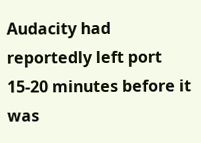Audacity had reportedly left port 15-20 minutes before it was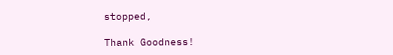stopped,

Thank Goodness!